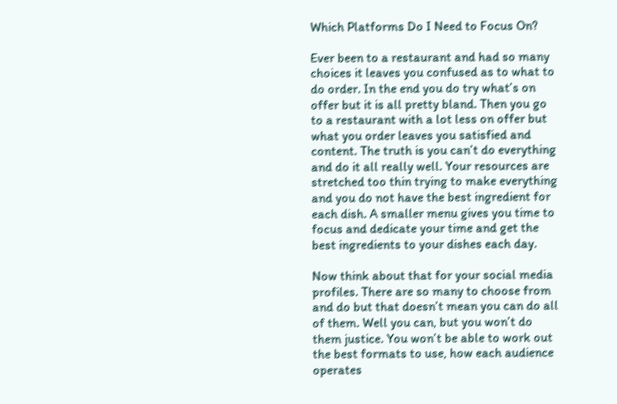Which Platforms Do I Need to Focus On?

Ever been to a restaurant and had so many choices it leaves you confused as to what to do order. In the end you do try what’s on offer but it is all pretty bland. Then you go to a restaurant with a lot less on offer but what you order leaves you satisfied and content. The truth is you can’t do everything and do it all really well. Your resources are stretched too thin trying to make everything and you do not have the best ingredient for each dish. A smaller menu gives you time to focus and dedicate your time and get the best ingredients to your dishes each day.

Now think about that for your social media profiles. There are so many to choose from and do but that doesn’t mean you can do all of them. Well you can, but you won’t do them justice. You won’t be able to work out the best formats to use, how each audience operates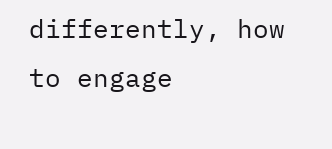differently, how to engage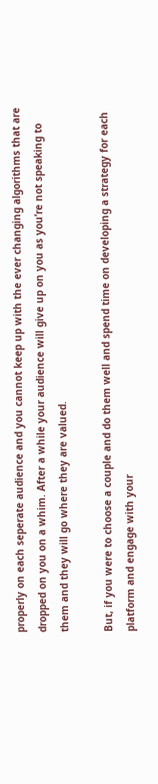properly on each seperate audience and you cannot keep up with the ever changing algorithms that are dropped on you on a whim. After a while your audience will give up on you as you’re not speaking to them and they will go where they are valued.

But, if you were to choose a couple and do them well and spend time on developing a strategy for each platform and engage with your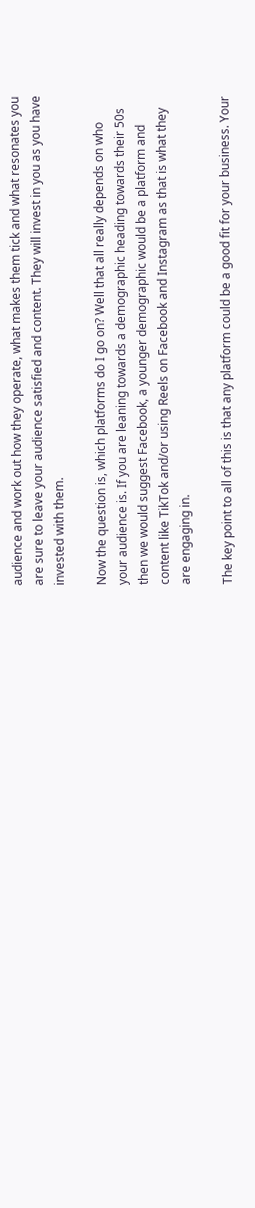audience and work out how they operate, what makes them tick and what resonates you are sure to leave your audience satisfied and content. They will invest in you as you have invested with them.

Now the question is, which platforms do I go on? Well that all really depends on who your audience is. If you are leaning towards a demographic heading towards their 50s then we would suggest Facebook, a younger demographic would be a platform and content like TikTok and/or using Reels on Facebook and Instagram as that is what they are engaging in.

The key point to all of this is that any platform could be a good fit for your business. Your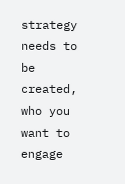strategy needs to be created, who you want to engage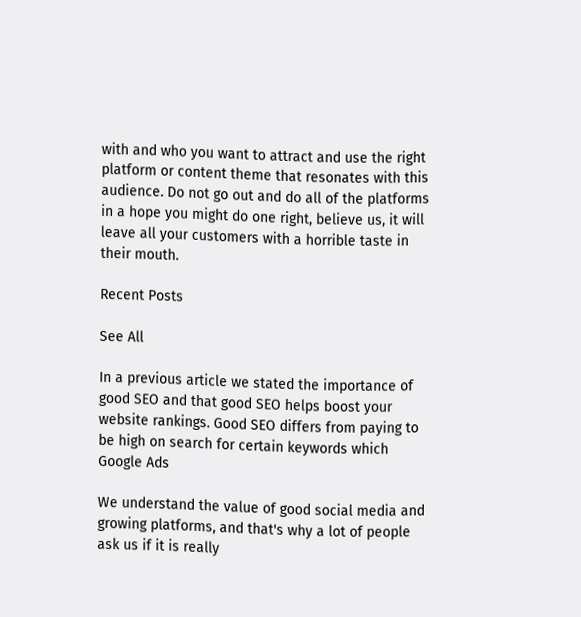with and who you want to attract and use the right platform or content theme that resonates with this audience. Do not go out and do all of the platforms in a hope you might do one right, believe us, it will leave all your customers with a horrible taste in their mouth.

Recent Posts

See All

In a previous article we stated the importance of good SEO and that good SEO helps boost your website rankings. Good SEO differs from paying to be high on search for certain keywords which Google Ads

We understand the value of good social media and growing platforms, and that's why a lot of people ask us if it is really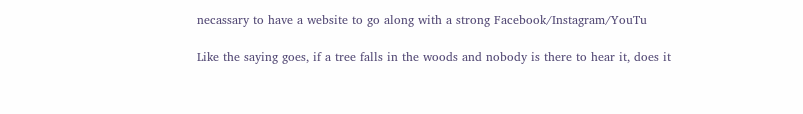necassary to have a website to go along with a strong Facebook/Instagram/YouTu

Like the saying goes, if a tree falls in the woods and nobody is there to hear it, does it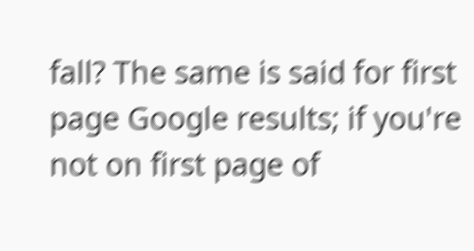fall? The same is said for first page Google results; if you're not on first page of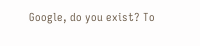Google, do you exist? To